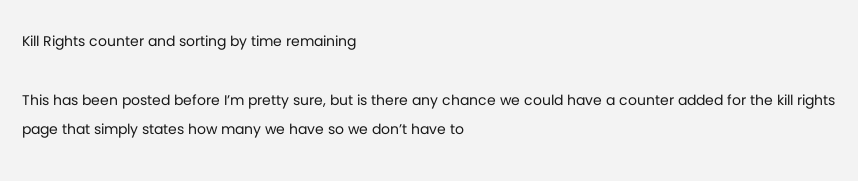Kill Rights counter and sorting by time remaining

This has been posted before I’m pretty sure, but is there any chance we could have a counter added for the kill rights page that simply states how many we have so we don’t have to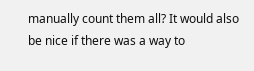manually count them all? It would also be nice if there was a way to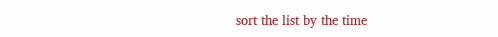sort the list by the time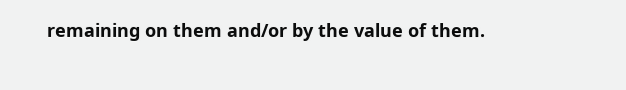remaining on them and/or by the value of them.